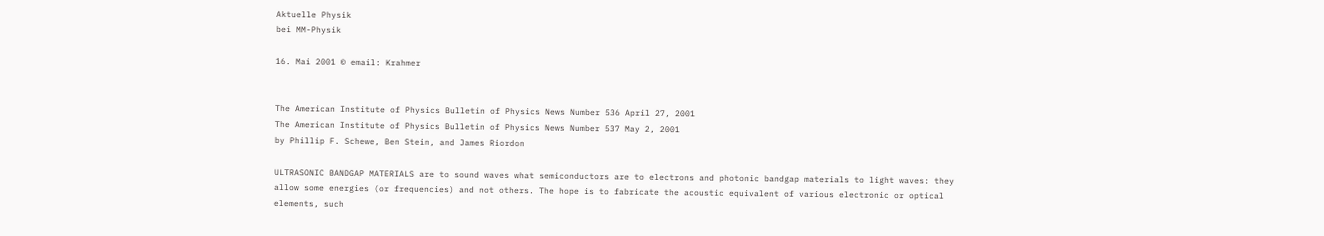Aktuelle Physik
bei MM-Physik

16. Mai 2001 © email: Krahmer


The American Institute of Physics Bulletin of Physics News Number 536 April 27, 2001
The American Institute of Physics Bulletin of Physics News Number 537 May 2, 2001
by Phillip F. Schewe, Ben Stein, and James Riordon

ULTRASONIC BANDGAP MATERIALS are to sound waves what semiconductors are to electrons and photonic bandgap materials to light waves: they allow some energies (or frequencies) and not others. The hope is to fabricate the acoustic equivalent of various electronic or optical elements, such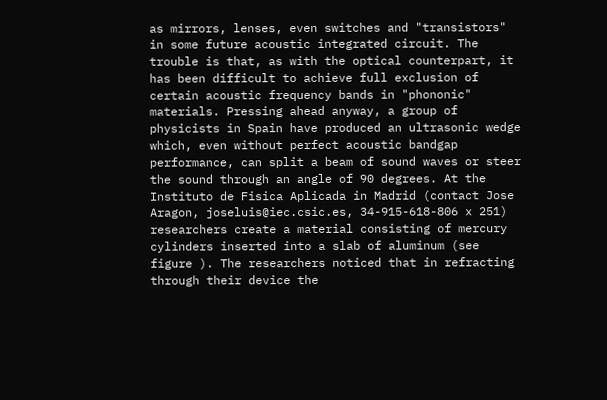as mirrors, lenses, even switches and "transistors" in some future acoustic integrated circuit. The trouble is that, as with the optical counterpart, it has been difficult to achieve full exclusion of certain acoustic frequency bands in "phononic" materials. Pressing ahead anyway, a group of physicists in Spain have produced an ultrasonic wedge which, even without perfect acoustic bandgap performance, can split a beam of sound waves or steer the sound through an angle of 90 degrees. At the Instituto de Fisica Aplicada in Madrid (contact Jose Aragon, joseluis@iec.csic.es, 34-915-618-806 x 251) researchers create a material consisting of mercury cylinders inserted into a slab of aluminum (see figure ). The researchers noticed that in refracting through their device the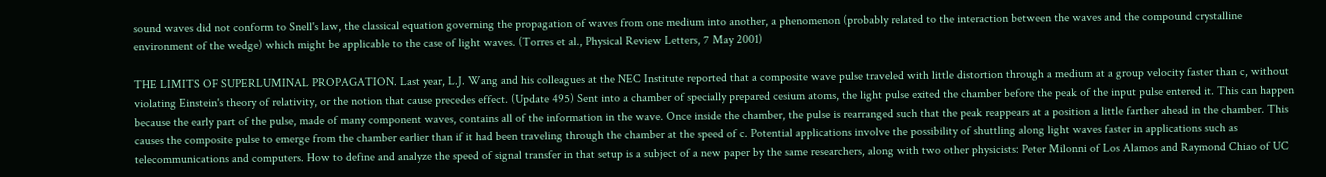sound waves did not conform to Snell's law, the classical equation governing the propagation of waves from one medium into another, a phenomenon (probably related to the interaction between the waves and the compound crystalline environment of the wedge) which might be applicable to the case of light waves. (Torres et al., Physical Review Letters, 7 May 2001)

THE LIMITS OF SUPERLUMINAL PROPAGATION. Last year, L.J. Wang and his colleagues at the NEC Institute reported that a composite wave pulse traveled with little distortion through a medium at a group velocity faster than c, without violating Einstein's theory of relativity, or the notion that cause precedes effect. (Update 495) Sent into a chamber of specially prepared cesium atoms, the light pulse exited the chamber before the peak of the input pulse entered it. This can happen because the early part of the pulse, made of many component waves, contains all of the information in the wave. Once inside the chamber, the pulse is rearranged such that the peak reappears at a position a little farther ahead in the chamber. This causes the composite pulse to emerge from the chamber earlier than if it had been traveling through the chamber at the speed of c. Potential applications involve the possibility of shuttling along light waves faster in applications such as telecommunications and computers. How to define and analyze the speed of signal transfer in that setup is a subject of a new paper by the same researchers, along with two other physicists: Peter Milonni of Los Alamos and Raymond Chiao of UC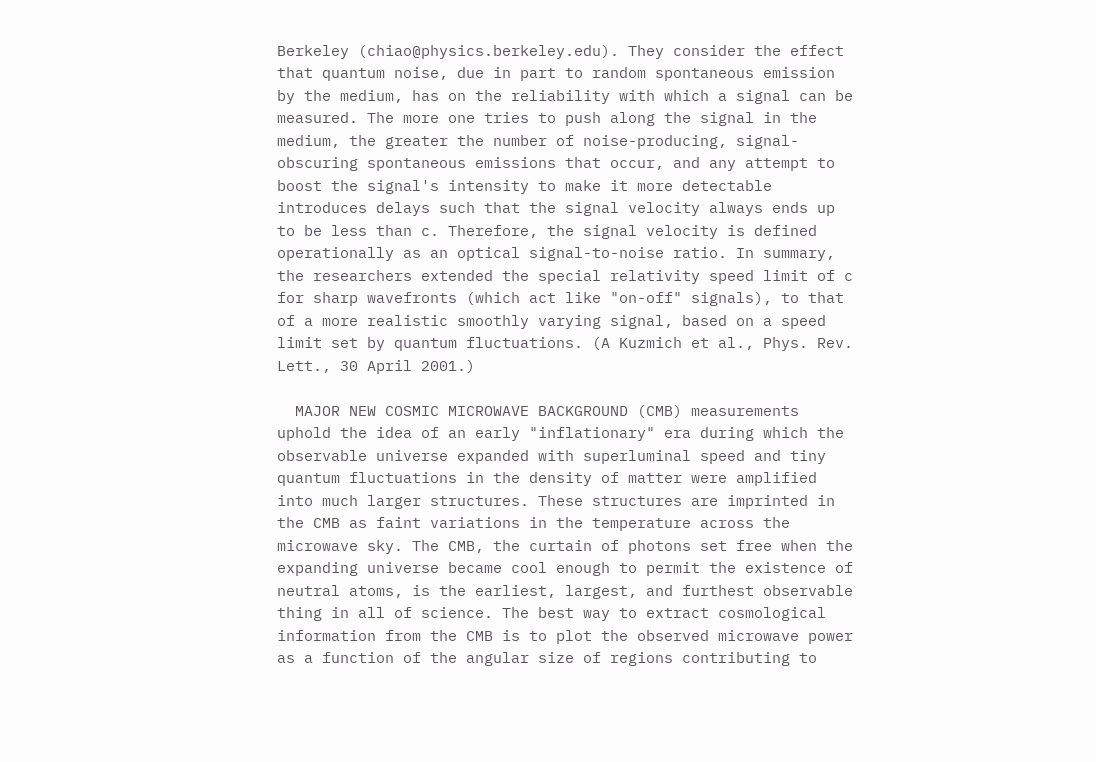Berkeley (chiao@physics.berkeley.edu). They consider the effect that quantum noise, due in part to random spontaneous emission by the medium, has on the reliability with which a signal can be measured. The more one tries to push along the signal in the medium, the greater the number of noise-producing, signal- obscuring spontaneous emissions that occur, and any attempt to boost the signal's intensity to make it more detectable introduces delays such that the signal velocity always ends up to be less than c. Therefore, the signal velocity is defined operationally as an optical signal-to-noise ratio. In summary, the researchers extended the special relativity speed limit of c for sharp wavefronts (which act like "on-off" signals), to that of a more realistic smoothly varying signal, based on a speed limit set by quantum fluctuations. (A Kuzmich et al., Phys. Rev. Lett., 30 April 2001.)

  MAJOR NEW COSMIC MICROWAVE BACKGROUND (CMB) measurements uphold the idea of an early "inflationary" era during which the observable universe expanded with superluminal speed and tiny quantum fluctuations in the density of matter were amplified into much larger structures. These structures are imprinted in the CMB as faint variations in the temperature across the microwave sky. The CMB, the curtain of photons set free when the expanding universe became cool enough to permit the existence of neutral atoms, is the earliest, largest, and furthest observable thing in all of science. The best way to extract cosmological information from the CMB is to plot the observed microwave power as a function of the angular size of regions contributing to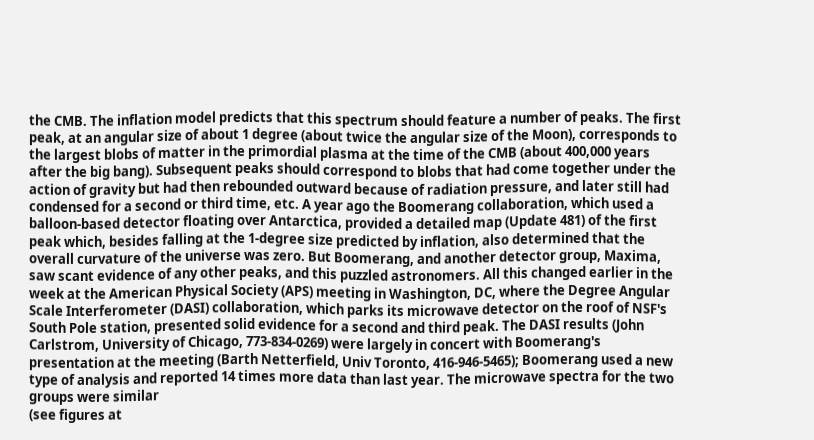the CMB. The inflation model predicts that this spectrum should feature a number of peaks. The first peak, at an angular size of about 1 degree (about twice the angular size of the Moon), corresponds to the largest blobs of matter in the primordial plasma at the time of the CMB (about 400,000 years after the big bang). Subsequent peaks should correspond to blobs that had come together under the action of gravity but had then rebounded outward because of radiation pressure, and later still had condensed for a second or third time, etc. A year ago the Boomerang collaboration, which used a balloon-based detector floating over Antarctica, provided a detailed map (Update 481) of the first peak which, besides falling at the 1-degree size predicted by inflation, also determined that the overall curvature of the universe was zero. But Boomerang, and another detector group, Maxima, saw scant evidence of any other peaks, and this puzzled astronomers. All this changed earlier in the week at the American Physical Society (APS) meeting in Washington, DC, where the Degree Angular Scale Interferometer (DASI) collaboration, which parks its microwave detector on the roof of NSF's South Pole station, presented solid evidence for a second and third peak. The DASI results (John Carlstrom, University of Chicago, 773-834-0269) were largely in concert with Boomerang's presentation at the meeting (Barth Netterfield, Univ Toronto, 416-946-5465); Boomerang used a new type of analysis and reported 14 times more data than last year. The microwave spectra for the two groups were similar
(see figures at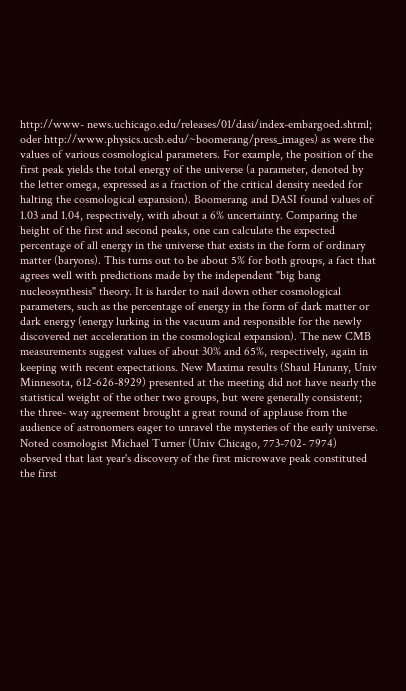http://www- news.uchicago.edu/releases/01/dasi/index-embargoed.shtml; oder http://www.physics.ucsb.edu/~boomerang/press_images) as were the values of various cosmological parameters. For example, the position of the first peak yields the total energy of the universe (a parameter, denoted by the letter omega, expressed as a fraction of the critical density needed for halting the cosmological expansion). Boomerang and DASI found values of 1.03 and 1.04, respectively, with about a 6% uncertainty. Comparing the height of the first and second peaks, one can calculate the expected percentage of all energy in the universe that exists in the form of ordinary matter (baryons). This turns out to be about 5% for both groups, a fact that agrees well with predictions made by the independent "big bang nucleosynthesis" theory. It is harder to nail down other cosmological parameters, such as the percentage of energy in the form of dark matter or dark energy (energy lurking in the vacuum and responsible for the newly discovered net acceleration in the cosmological expansion). The new CMB measurements suggest values of about 30% and 65%, respectively, again in keeping with recent expectations. New Maxima results (Shaul Hanany, Univ Minnesota, 612-626-8929) presented at the meeting did not have nearly the statistical weight of the other two groups, but were generally consistent; the three- way agreement brought a great round of applause from the audience of astronomers eager to unravel the mysteries of the early universe. Noted cosmologist Michael Turner (Univ Chicago, 773-702- 7974) observed that last year's discovery of the first microwave peak constituted the first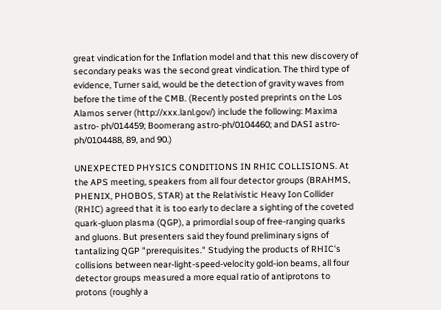great vindication for the Inflation model and that this new discovery of secondary peaks was the second great vindication. The third type of evidence, Turner said, would be the detection of gravity waves from before the time of the CMB. (Recently posted preprints on the Los Alamos server (http://xxx.lanl.gov/) include the following: Maxima astro- ph/014459; Boomerang astro-ph/0104460; and DASI astro- ph/0104488, 89, and 90.)

UNEXPECTED PHYSICS CONDITIONS IN RHIC COLLISIONS. At the APS meeting, speakers from all four detector groups (BRAHMS, PHENIX, PHOBOS, STAR) at the Relativistic Heavy Ion Collider (RHIC) agreed that it is too early to declare a sighting of the coveted quark-gluon plasma (QGP), a primordial soup of free-ranging quarks and gluons. But presenters said they found preliminary signs of tantalizing QGP "prerequisites." Studying the products of RHIC's collisions between near-light-speed-velocity gold-ion beams, all four detector groups measured a more equal ratio of antiprotons to protons (roughly a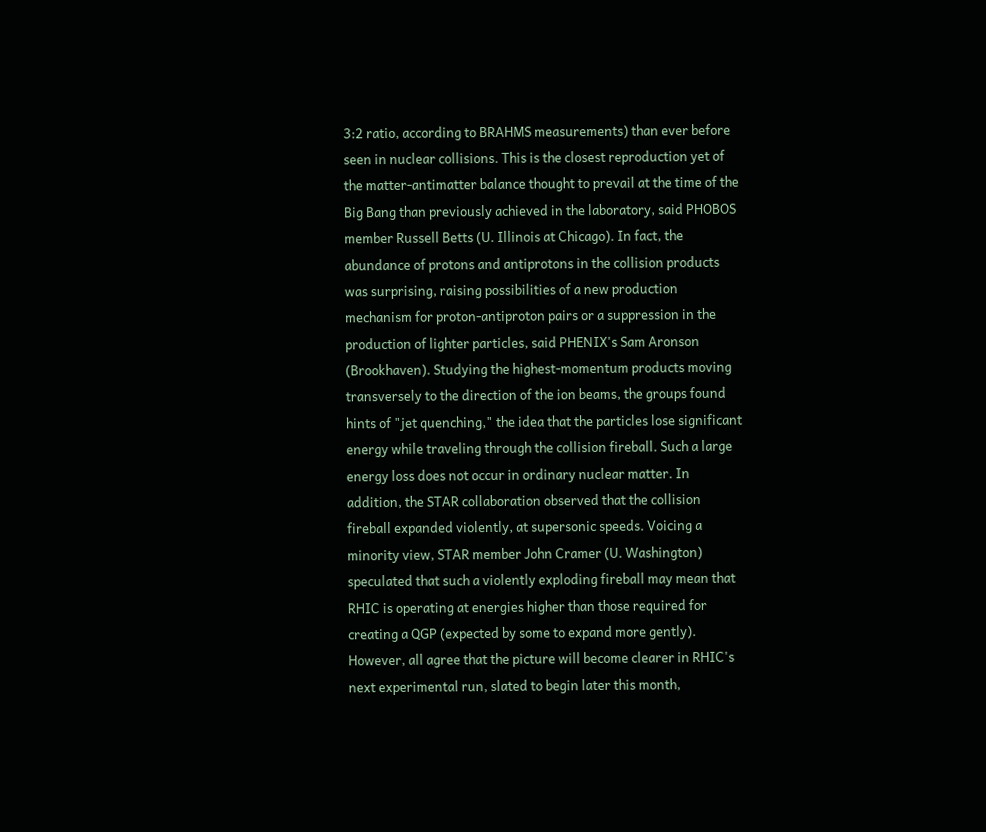3:2 ratio, according to BRAHMS measurements) than ever before seen in nuclear collisions. This is the closest reproduction yet of the matter-antimatter balance thought to prevail at the time of the Big Bang than previously achieved in the laboratory, said PHOBOS member Russell Betts (U. Illinois at Chicago). In fact, the abundance of protons and antiprotons in the collision products was surprising, raising possibilities of a new production mechanism for proton-antiproton pairs or a suppression in the production of lighter particles, said PHENIX's Sam Aronson (Brookhaven). Studying the highest-momentum products moving transversely to the direction of the ion beams, the groups found hints of "jet quenching," the idea that the particles lose significant energy while traveling through the collision fireball. Such a large energy loss does not occur in ordinary nuclear matter. In addition, the STAR collaboration observed that the collision fireball expanded violently, at supersonic speeds. Voicing a minority view, STAR member John Cramer (U. Washington) speculated that such a violently exploding fireball may mean that RHIC is operating at energies higher than those required for creating a QGP (expected by some to expand more gently). However, all agree that the picture will become clearer in RHIC's next experimental run, slated to begin later this month,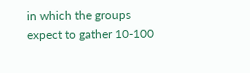in which the groups expect to gather 10-100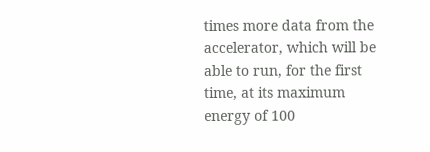times more data from the accelerator, which will be able to run, for the first time, at its maximum energy of 100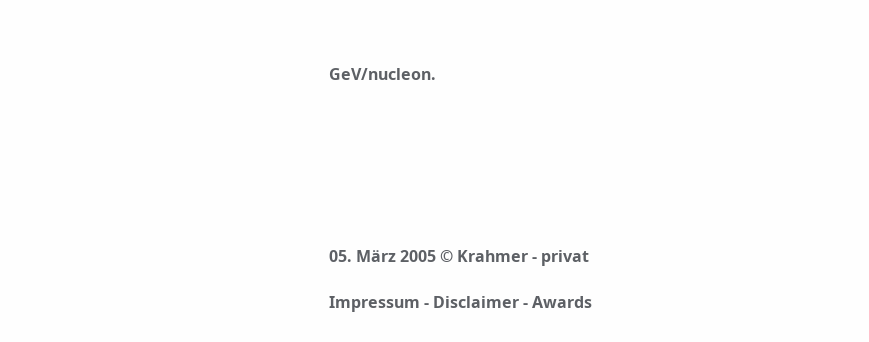GeV/nucleon.







05. März 2005 © Krahmer - privat

Impressum - Disclaimer - Awards